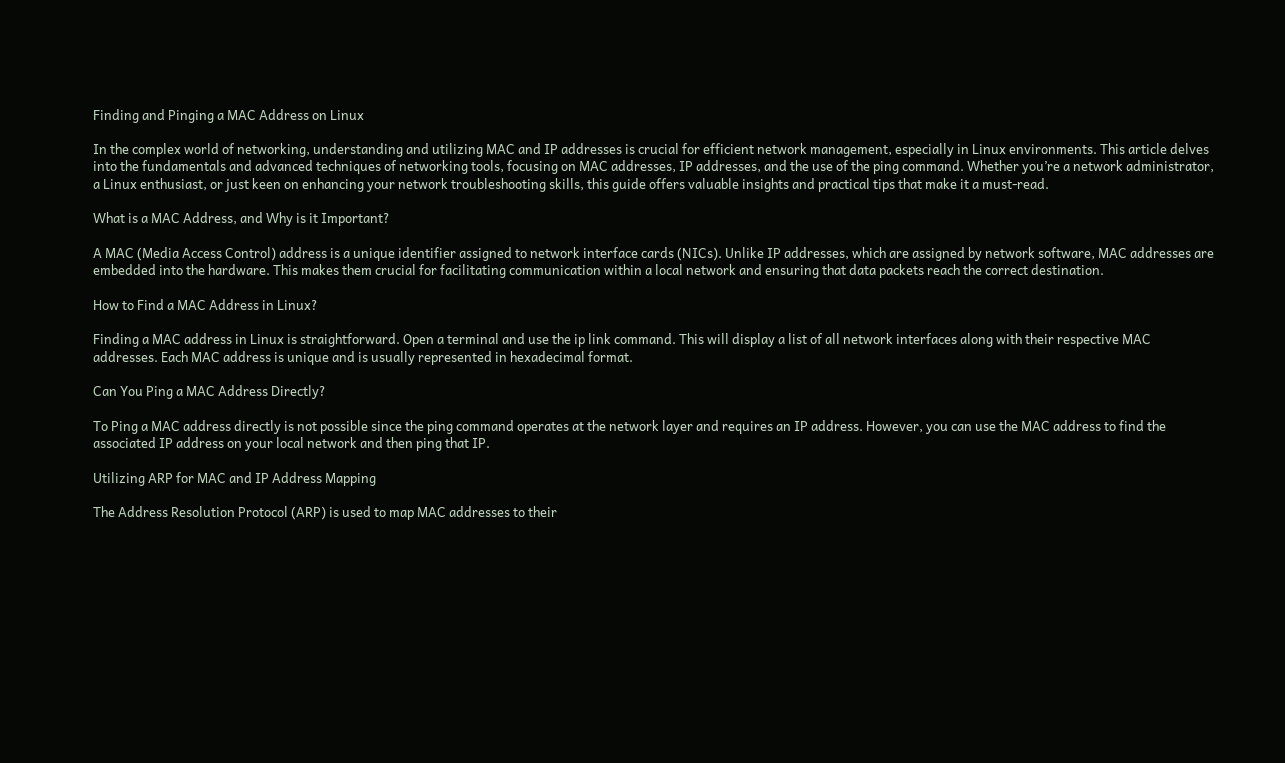Finding and Pinging a MAC Address on Linux

In the complex world of networking, understanding and utilizing MAC and IP addresses is crucial for efficient network management, especially in Linux environments. This article delves into the fundamentals and advanced techniques of networking tools, focusing on MAC addresses, IP addresses, and the use of the ping command. Whether you’re a network administrator, a Linux enthusiast, or just keen on enhancing your network troubleshooting skills, this guide offers valuable insights and practical tips that make it a must-read.

What is a MAC Address, and Why is it Important?

A MAC (Media Access Control) address is a unique identifier assigned to network interface cards (NICs). Unlike IP addresses, which are assigned by network software, MAC addresses are embedded into the hardware. This makes them crucial for facilitating communication within a local network and ensuring that data packets reach the correct destination.

How to Find a MAC Address in Linux?

Finding a MAC address in Linux is straightforward. Open a terminal and use the ip link command. This will display a list of all network interfaces along with their respective MAC addresses. Each MAC address is unique and is usually represented in hexadecimal format.

Can You Ping a MAC Address Directly?

To Ping a MAC address directly is not possible since the ping command operates at the network layer and requires an IP address. However, you can use the MAC address to find the associated IP address on your local network and then ping that IP.

Utilizing ARP for MAC and IP Address Mapping

The Address Resolution Protocol (ARP) is used to map MAC addresses to their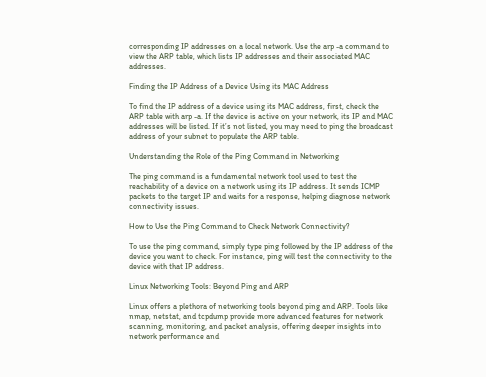corresponding IP addresses on a local network. Use the arp -a command to view the ARP table, which lists IP addresses and their associated MAC addresses.

Finding the IP Address of a Device Using its MAC Address

To find the IP address of a device using its MAC address, first, check the ARP table with arp -a. If the device is active on your network, its IP and MAC addresses will be listed. If it’s not listed, you may need to ping the broadcast address of your subnet to populate the ARP table.

Understanding the Role of the Ping Command in Networking

The ping command is a fundamental network tool used to test the reachability of a device on a network using its IP address. It sends ICMP packets to the target IP and waits for a response, helping diagnose network connectivity issues.

How to Use the Ping Command to Check Network Connectivity?

To use the ping command, simply type ping followed by the IP address of the device you want to check. For instance, ping will test the connectivity to the device with that IP address.

Linux Networking Tools: Beyond Ping and ARP

Linux offers a plethora of networking tools beyond ping and ARP. Tools like nmap, netstat, and tcpdump provide more advanced features for network scanning, monitoring, and packet analysis, offering deeper insights into network performance and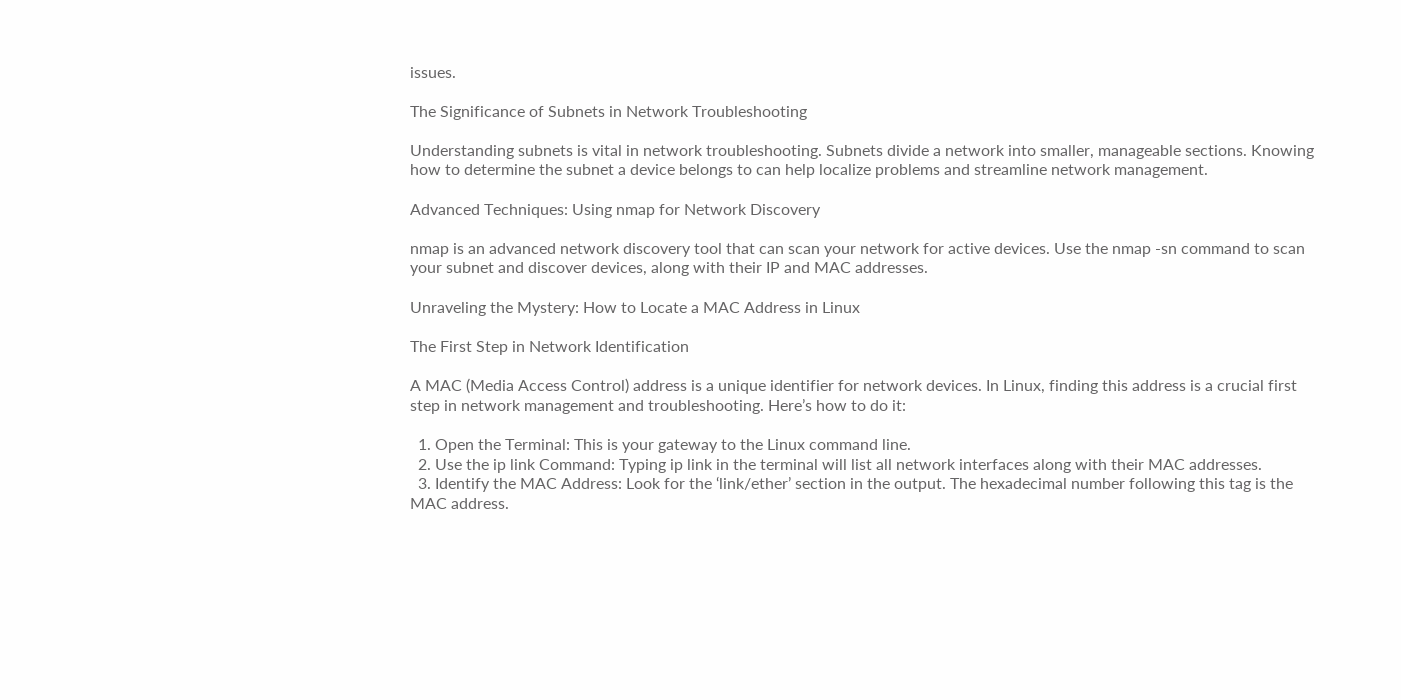issues.

The Significance of Subnets in Network Troubleshooting

Understanding subnets is vital in network troubleshooting. Subnets divide a network into smaller, manageable sections. Knowing how to determine the subnet a device belongs to can help localize problems and streamline network management.

Advanced Techniques: Using nmap for Network Discovery

nmap is an advanced network discovery tool that can scan your network for active devices. Use the nmap -sn command to scan your subnet and discover devices, along with their IP and MAC addresses.

Unraveling the Mystery: How to Locate a MAC Address in Linux

The First Step in Network Identification

A MAC (Media Access Control) address is a unique identifier for network devices. In Linux, finding this address is a crucial first step in network management and troubleshooting. Here’s how to do it:

  1. Open the Terminal: This is your gateway to the Linux command line.
  2. Use the ip link Command: Typing ip link in the terminal will list all network interfaces along with their MAC addresses.
  3. Identify the MAC Address: Look for the ‘link/ether’ section in the output. The hexadecimal number following this tag is the MAC address.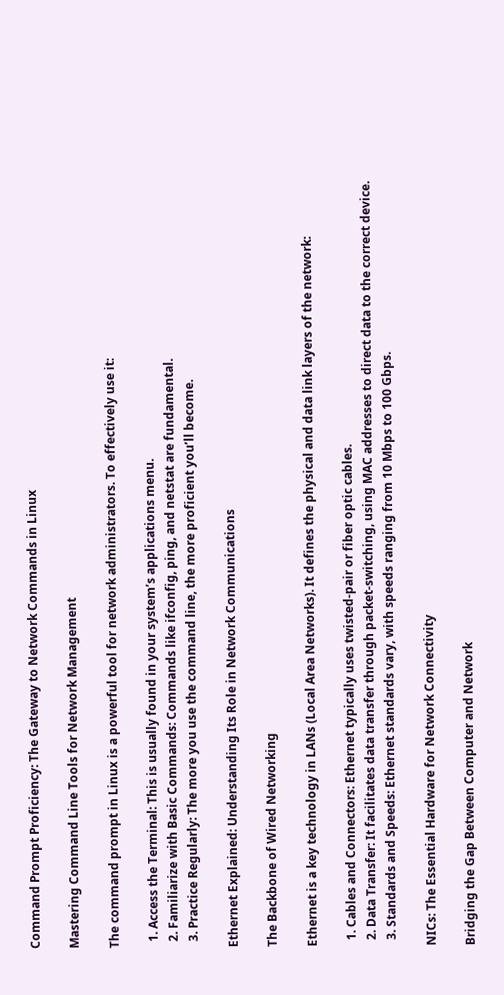Command Prompt Proficiency: The Gateway to Network Commands in Linux

Mastering Command Line Tools for Network Management

The command prompt in Linux is a powerful tool for network administrators. To effectively use it:

  1. Access the Terminal: This is usually found in your system’s applications menu.
  2. Familiarize with Basic Commands: Commands like ifconfig, ping, and netstat are fundamental.
  3. Practice Regularly: The more you use the command line, the more proficient you’ll become.

Ethernet Explained: Understanding Its Role in Network Communications

The Backbone of Wired Networking

Ethernet is a key technology in LANs (Local Area Networks). It defines the physical and data link layers of the network:

  1. Cables and Connectors: Ethernet typically uses twisted-pair or fiber optic cables.
  2. Data Transfer: It facilitates data transfer through packet-switching, using MAC addresses to direct data to the correct device.
  3. Standards and Speeds: Ethernet standards vary, with speeds ranging from 10 Mbps to 100 Gbps.

NICs: The Essential Hardware for Network Connectivity

Bridging the Gap Between Computer and Network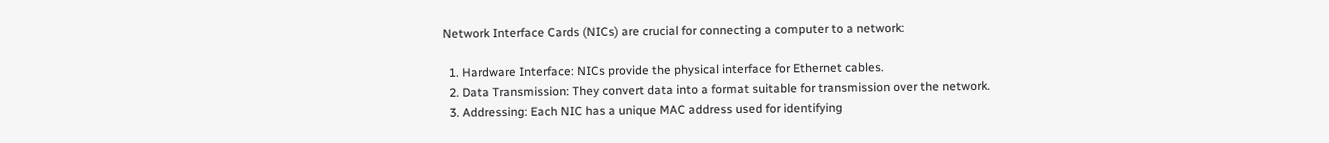Network Interface Cards (NICs) are crucial for connecting a computer to a network:

  1. Hardware Interface: NICs provide the physical interface for Ethernet cables.
  2. Data Transmission: They convert data into a format suitable for transmission over the network.
  3. Addressing: Each NIC has a unique MAC address used for identifying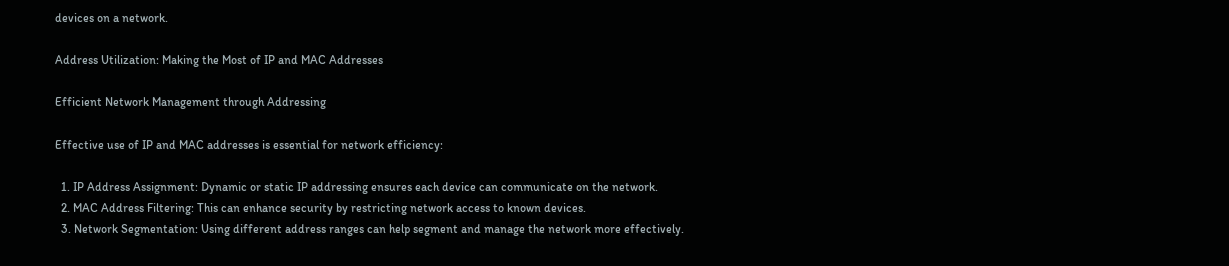devices on a network.

Address Utilization: Making the Most of IP and MAC Addresses

Efficient Network Management through Addressing

Effective use of IP and MAC addresses is essential for network efficiency:

  1. IP Address Assignment: Dynamic or static IP addressing ensures each device can communicate on the network.
  2. MAC Address Filtering: This can enhance security by restricting network access to known devices.
  3. Network Segmentation: Using different address ranges can help segment and manage the network more effectively.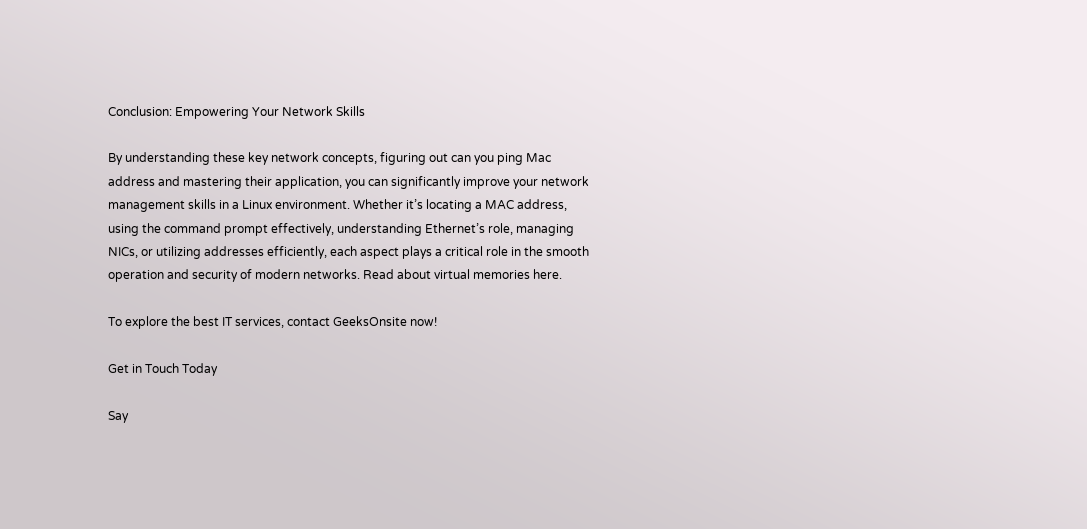Conclusion: Empowering Your Network Skills

By understanding these key network concepts, figuring out can you ping Mac address and mastering their application, you can significantly improve your network management skills in a Linux environment. Whether it’s locating a MAC address, using the command prompt effectively, understanding Ethernet’s role, managing NICs, or utilizing addresses efficiently, each aspect plays a critical role in the smooth operation and security of modern networks. Read about virtual memories here.

To explore the best IT services, contact GeeksOnsite now!

Get in Touch Today

Say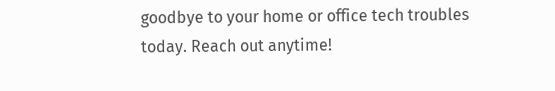goodbye to your home or office tech troubles today. Reach out anytime!